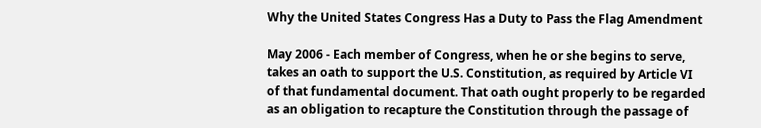Why the United States Congress Has a Duty to Pass the Flag Amendment

May 2006 - Each member of Congress, when he or she begins to serve, takes an oath to support the U.S. Constitution, as required by Article VI of that fundamental document. That oath ought properly to be regarded as an obligation to recapture the Constitution through the passage of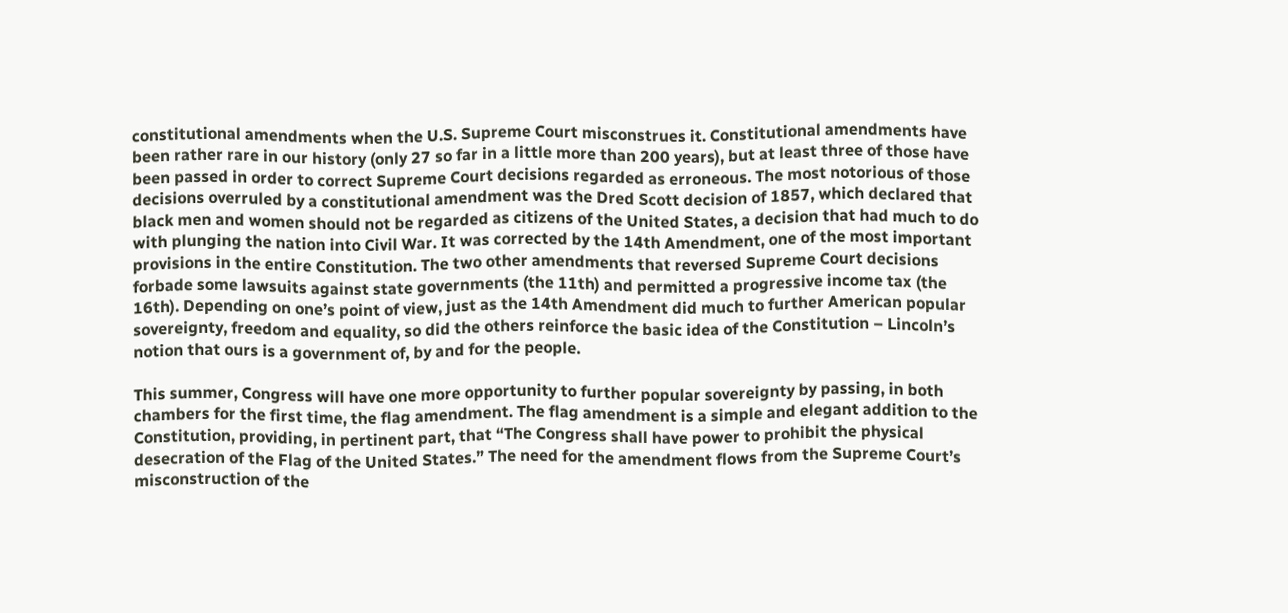constitutional amendments when the U.S. Supreme Court misconstrues it. Constitutional amendments have been rather rare in our history (only 27 so far in a little more than 200 years), but at least three of those have been passed in order to correct Supreme Court decisions regarded as erroneous. The most notorious of those decisions overruled by a constitutional amendment was the Dred Scott decision of 1857, which declared that black men and women should not be regarded as citizens of the United States, a decision that had much to do with plunging the nation into Civil War. It was corrected by the 14th Amendment, one of the most important provisions in the entire Constitution. The two other amendments that reversed Supreme Court decisions forbade some lawsuits against state governments (the 11th) and permitted a progressive income tax (the 16th). Depending on one’s point of view, just as the 14th Amendment did much to further American popular sovereignty, freedom and equality, so did the others reinforce the basic idea of the Constitution – Lincoln’s notion that ours is a government of, by and for the people.

This summer, Congress will have one more opportunity to further popular sovereignty by passing, in both chambers for the first time, the flag amendment. The flag amendment is a simple and elegant addition to the Constitution, providing, in pertinent part, that “The Congress shall have power to prohibit the physical desecration of the Flag of the United States.” The need for the amendment flows from the Supreme Court’s misconstruction of the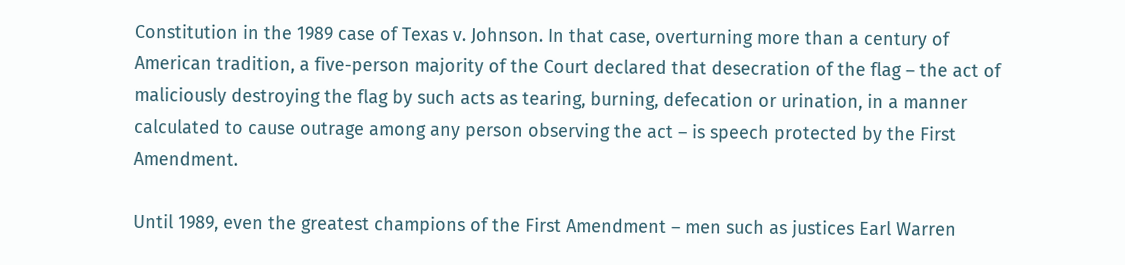Constitution in the 1989 case of Texas v. Johnson. In that case, overturning more than a century of American tradition, a five-person majority of the Court declared that desecration of the flag – the act of maliciously destroying the flag by such acts as tearing, burning, defecation or urination, in a manner calculated to cause outrage among any person observing the act – is speech protected by the First Amendment.

Until 1989, even the greatest champions of the First Amendment – men such as justices Earl Warren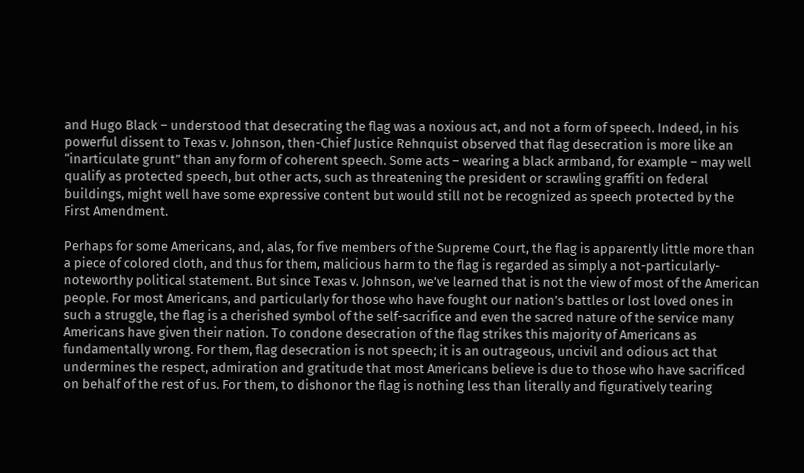and Hugo Black – understood that desecrating the flag was a noxious act, and not a form of speech. Indeed, in his powerful dissent to Texas v. Johnson, then-Chief Justice Rehnquist observed that flag desecration is more like an “inarticulate grunt” than any form of coherent speech. Some acts – wearing a black armband, for example – may well qualify as protected speech, but other acts, such as threatening the president or scrawling graffiti on federal buildings, might well have some expressive content but would still not be recognized as speech protected by the First Amendment.

Perhaps for some Americans, and, alas, for five members of the Supreme Court, the flag is apparently little more than a piece of colored cloth, and thus for them, malicious harm to the flag is regarded as simply a not-particularly-noteworthy political statement. But since Texas v. Johnson, we’ve learned that is not the view of most of the American people. For most Americans, and particularly for those who have fought our nation’s battles or lost loved ones in such a struggle, the flag is a cherished symbol of the self-sacrifice and even the sacred nature of the service many Americans have given their nation. To condone desecration of the flag strikes this majority of Americans as fundamentally wrong. For them, flag desecration is not speech; it is an outrageous, uncivil and odious act that undermines the respect, admiration and gratitude that most Americans believe is due to those who have sacrificed on behalf of the rest of us. For them, to dishonor the flag is nothing less than literally and figuratively tearing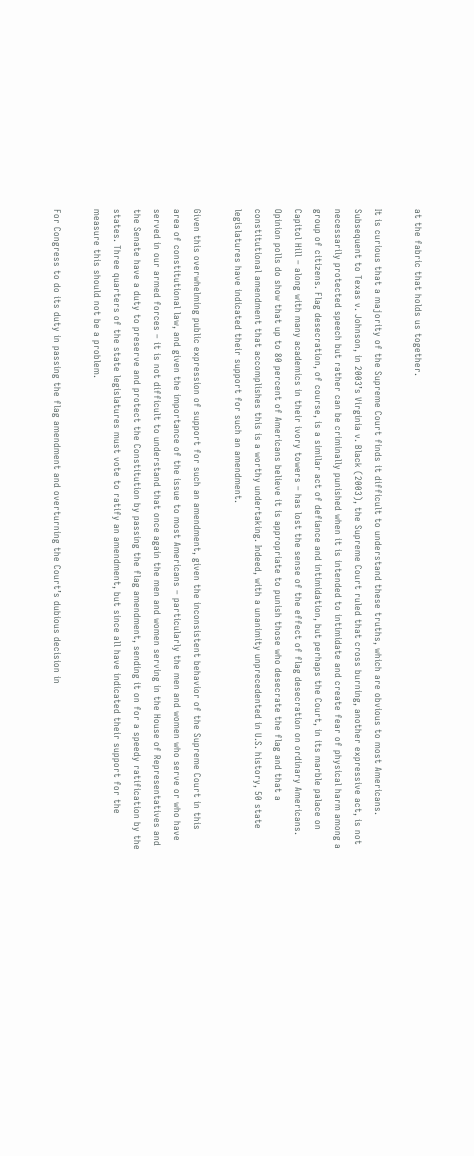at the fabric that holds us together.

It is curious that a majority of the Supreme Court finds it difficult to understand these truths, which are obvious to most Americans. Subsequent to Texas v. Johnson, in 2003’s Virginia v. Black (2003), the Supreme Court ruled that cross burning, another expressive act, is not necessarily protected speech but rather can be criminally punished when it is intended to intimidate and create fear of physical harm among a group of citizens. Flag desecration, of course, is a similar act of defiance and intimidation, but perhaps the Court, in its marble palace on Capitol Hill – along with many academics in their ivory towers – has lost the sense of the effect of flag desecration on ordinary Americans. Opinion polls do show that up to 80 percent of Americans believe it is appropriate to punish those who desecrate the flag and that a constitutional amendment that accomplishes this is a worthy undertaking. Indeed, with a unanimity unprecedented in U.S. history, 50 state legislatures have indicated their support for such an amendment.

Given this overwhelming public expression of support for such an amendment, given the inconsistent behavior of the Supreme Court in this area of constitutional law, and given the importance of the issue to most Americans – particularly the men and women who serve or who have served in our armed forces – it is not difficult to understand that once again the men and women serving in the House of Representatives and the Senate have a duty to preserve and protect the Constitution by passing the flag amendment, sending it on for a speedy ratification by the states. Three quarters of the state legislatures must vote to ratify an amendment, but since all have indicated their support for the measure this should not be a problem.

For Congress to do its duty in passing the flag amendment and overturning the Court’s dubious decision in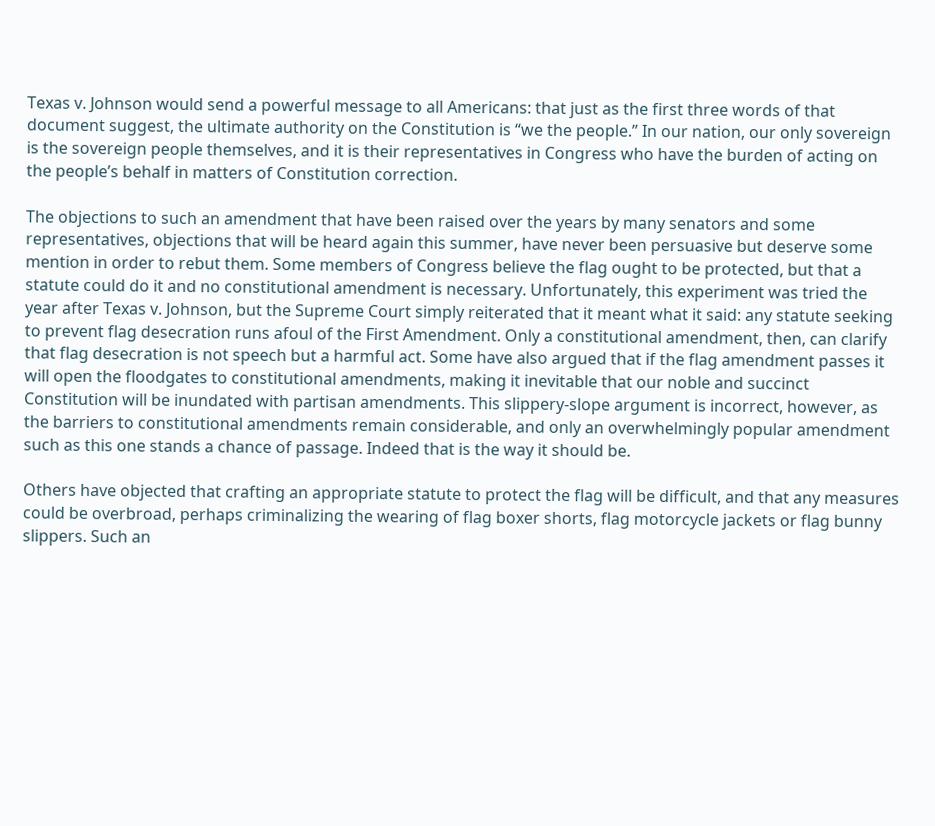Texas v. Johnson would send a powerful message to all Americans: that just as the first three words of that document suggest, the ultimate authority on the Constitution is “we the people.” In our nation, our only sovereign is the sovereign people themselves, and it is their representatives in Congress who have the burden of acting on the people’s behalf in matters of Constitution correction.

The objections to such an amendment that have been raised over the years by many senators and some representatives, objections that will be heard again this summer, have never been persuasive but deserve some mention in order to rebut them. Some members of Congress believe the flag ought to be protected, but that a statute could do it and no constitutional amendment is necessary. Unfortunately, this experiment was tried the year after Texas v. Johnson, but the Supreme Court simply reiterated that it meant what it said: any statute seeking to prevent flag desecration runs afoul of the First Amendment. Only a constitutional amendment, then, can clarify that flag desecration is not speech but a harmful act. Some have also argued that if the flag amendment passes it will open the floodgates to constitutional amendments, making it inevitable that our noble and succinct Constitution will be inundated with partisan amendments. This slippery-slope argument is incorrect, however, as the barriers to constitutional amendments remain considerable, and only an overwhelmingly popular amendment such as this one stands a chance of passage. Indeed that is the way it should be.

Others have objected that crafting an appropriate statute to protect the flag will be difficult, and that any measures could be overbroad, perhaps criminalizing the wearing of flag boxer shorts, flag motorcycle jackets or flag bunny slippers. Such an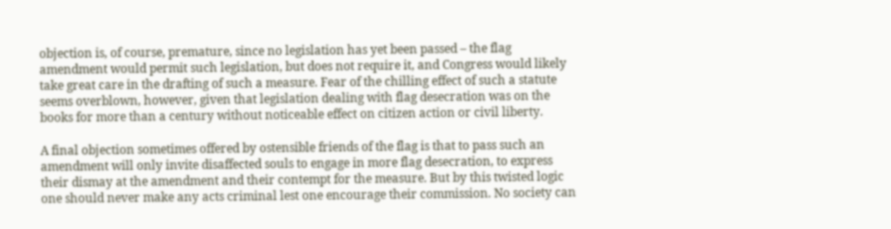objection is, of course, premature, since no legislation has yet been passed – the flag amendment would permit such legislation, but does not require it, and Congress would likely take great care in the drafting of such a measure. Fear of the chilling effect of such a statute seems overblown, however, given that legislation dealing with flag desecration was on the books for more than a century without noticeable effect on citizen action or civil liberty.

A final objection sometimes offered by ostensible friends of the flag is that to pass such an amendment will only invite disaffected souls to engage in more flag desecration, to express their dismay at the amendment and their contempt for the measure. But by this twisted logic one should never make any acts criminal lest one encourage their commission. No society can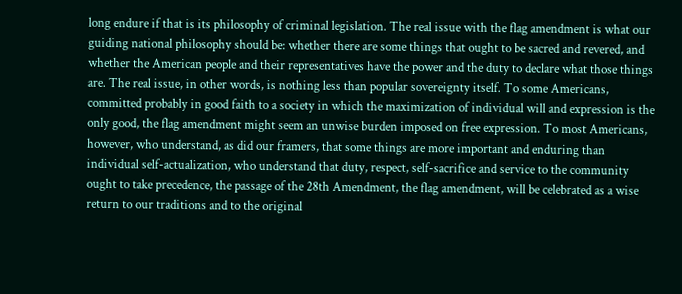long endure if that is its philosophy of criminal legislation. The real issue with the flag amendment is what our guiding national philosophy should be: whether there are some things that ought to be sacred and revered, and whether the American people and their representatives have the power and the duty to declare what those things are. The real issue, in other words, is nothing less than popular sovereignty itself. To some Americans, committed probably in good faith to a society in which the maximization of individual will and expression is the only good, the flag amendment might seem an unwise burden imposed on free expression. To most Americans, however, who understand, as did our framers, that some things are more important and enduring than individual self-actualization, who understand that duty, respect, self-sacrifice and service to the community ought to take precedence, the passage of the 28th Amendment, the flag amendment, will be celebrated as a wise return to our traditions and to the original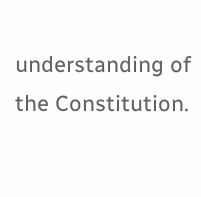understanding of the Constitution.